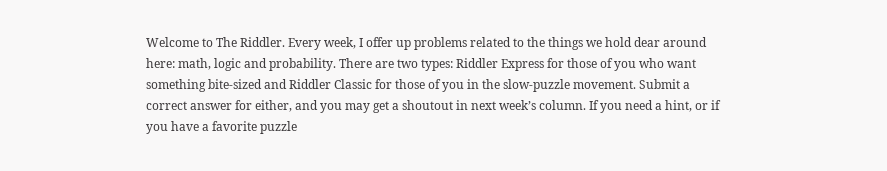Welcome to The Riddler. Every week, I offer up problems related to the things we hold dear around here: math, logic and probability. There are two types: Riddler Express for those of you who want something bite-sized and Riddler Classic for those of you in the slow-puzzle movement. Submit a correct answer for either, and you may get a shoutout in next week’s column. If you need a hint, or if you have a favorite puzzle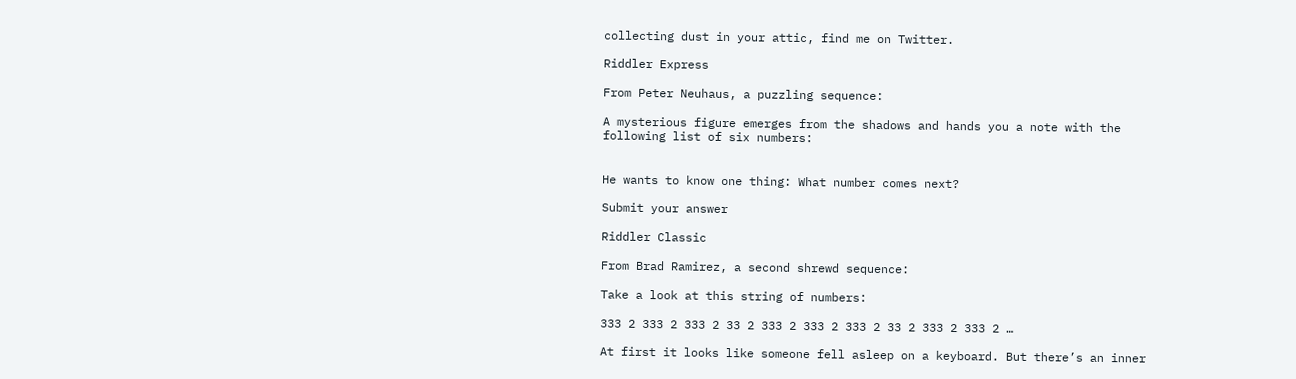collecting dust in your attic, find me on Twitter.

Riddler Express

From Peter Neuhaus, a puzzling sequence:

A mysterious figure emerges from the shadows and hands you a note with the following list of six numbers:


He wants to know one thing: What number comes next?

Submit your answer

Riddler Classic

From Brad Ramirez, a second shrewd sequence:

Take a look at this string of numbers:

333 2 333 2 333 2 33 2 333 2 333 2 333 2 33 2 333 2 333 2 …

At first it looks like someone fell asleep on a keyboard. But there’s an inner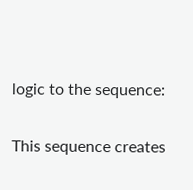logic to the sequence:

This sequence creates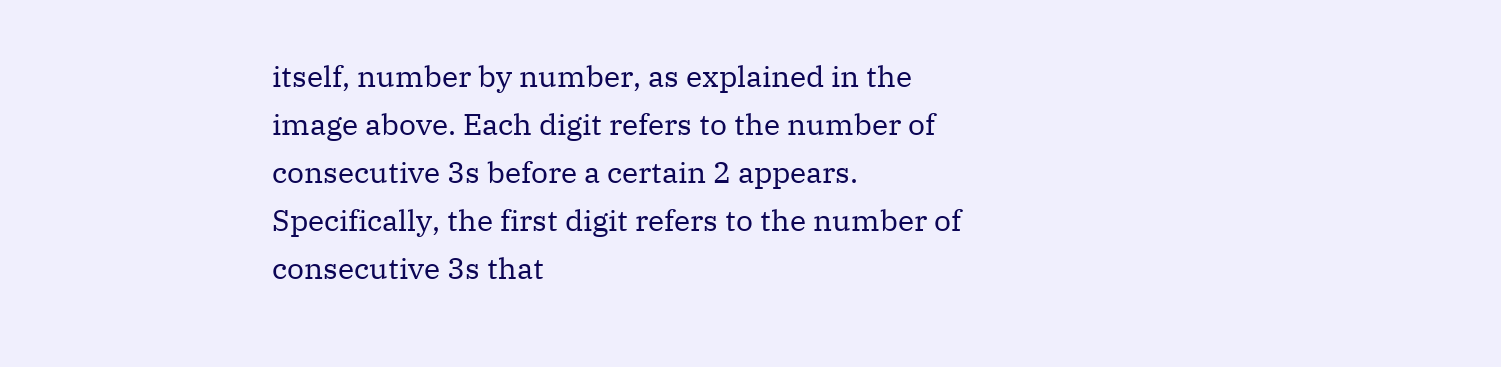itself, number by number, as explained in the image above. Each digit refers to the number of consecutive 3s before a certain 2 appears. Specifically, the first digit refers to the number of consecutive 3s that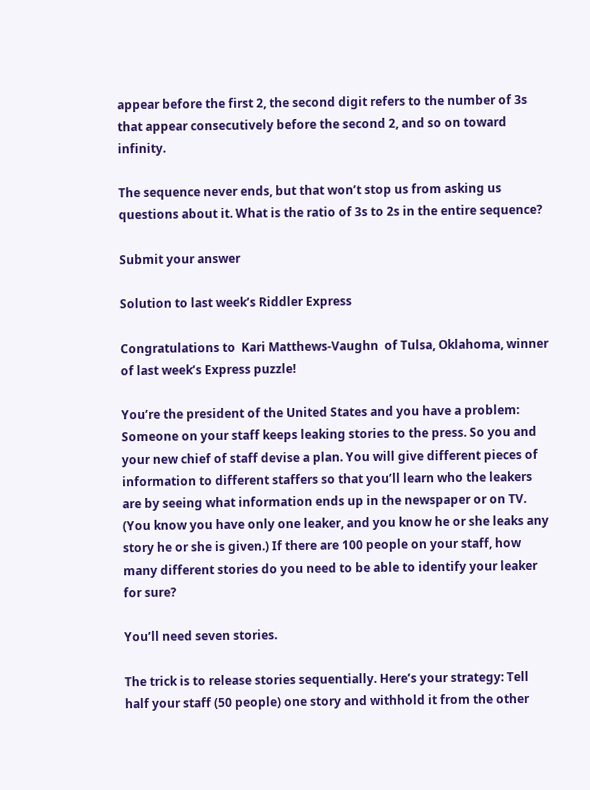appear before the first 2, the second digit refers to the number of 3s that appear consecutively before the second 2, and so on toward infinity.

The sequence never ends, but that won’t stop us from asking us questions about it. What is the ratio of 3s to 2s in the entire sequence?

Submit your answer

Solution to last week’s Riddler Express

Congratulations to  Kari Matthews-Vaughn  of Tulsa, Oklahoma, winner of last week’s Express puzzle!

You’re the president of the United States and you have a problem: Someone on your staff keeps leaking stories to the press. So you and your new chief of staff devise a plan. You will give different pieces of information to different staffers so that you’ll learn who the leakers are by seeing what information ends up in the newspaper or on TV. (You know you have only one leaker, and you know he or she leaks any story he or she is given.) If there are 100 people on your staff, how many different stories do you need to be able to identify your leaker for sure?

You’ll need seven stories.

The trick is to release stories sequentially. Here’s your strategy: Tell half your staff (50 people) one story and withhold it from the other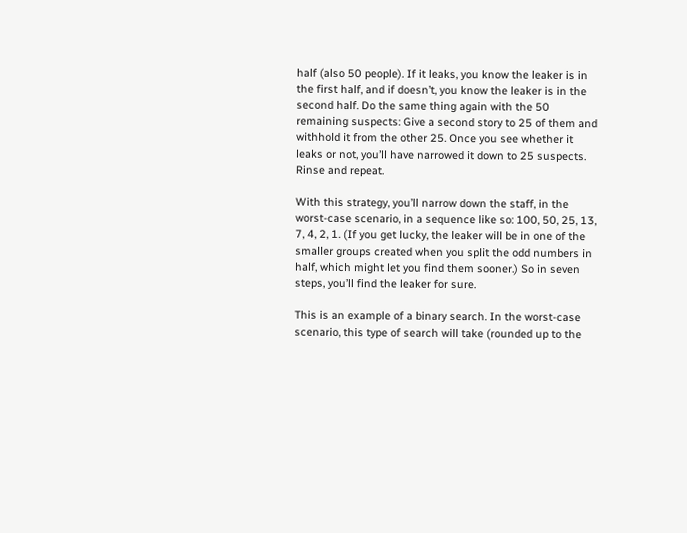half (also 50 people). If it leaks, you know the leaker is in the first half, and if doesn’t, you know the leaker is in the second half. Do the same thing again with the 50 remaining suspects: Give a second story to 25 of them and withhold it from the other 25. Once you see whether it leaks or not, you’ll have narrowed it down to 25 suspects. Rinse and repeat.

With this strategy, you’ll narrow down the staff, in the worst-case scenario, in a sequence like so: 100, 50, 25, 13, 7, 4, 2, 1. (If you get lucky, the leaker will be in one of the smaller groups created when you split the odd numbers in half, which might let you find them sooner.) So in seven steps, you’ll find the leaker for sure.

This is an example of a binary search. In the worst-case scenario, this type of search will take (rounded up to the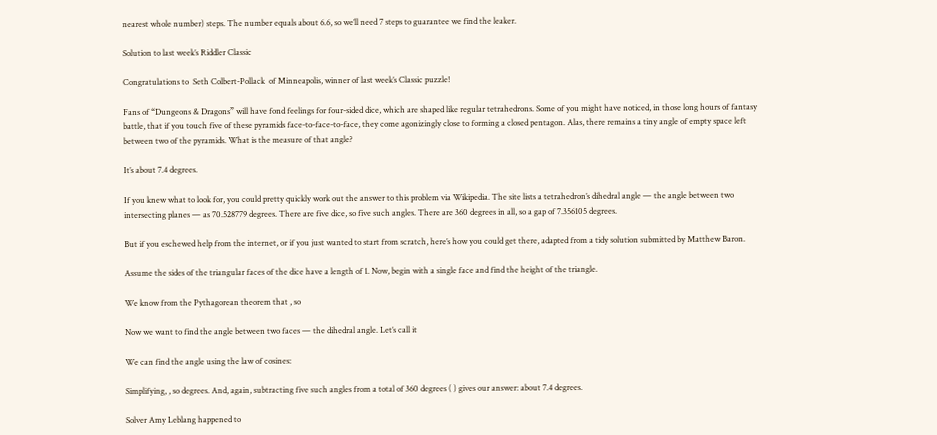nearest whole number) steps. The number equals about 6.6, so we’ll need 7 steps to guarantee we find the leaker.

Solution to last week’s Riddler Classic

Congratulations to  Seth Colbert-Pollack  of Minneapolis, winner of last week’s Classic puzzle!

Fans of “Dungeons & Dragons” will have fond feelings for four-sided dice, which are shaped like regular tetrahedrons. Some of you might have noticed, in those long hours of fantasy battle, that if you touch five of these pyramids face-to-face-to-face, they come agonizingly close to forming a closed pentagon. Alas, there remains a tiny angle of empty space left between two of the pyramids. What is the measure of that angle?

It’s about 7.4 degrees.

If you knew what to look for, you could pretty quickly work out the answer to this problem via Wikipedia. The site lists a tetrahedron’s dihedral angle — the angle between two intersecting planes — as 70.528779 degrees. There are five dice, so five such angles. There are 360 degrees in all, so a gap of 7.356105 degrees.

But if you eschewed help from the internet, or if you just wanted to start from scratch, here’s how you could get there, adapted from a tidy solution submitted by Matthew Baron.

Assume the sides of the triangular faces of the dice have a length of 1. Now, begin with a single face and find the height of the triangle.

We know from the Pythagorean theorem that , so

Now we want to find the angle between two faces — the dihedral angle. Let’s call it

We can find the angle using the law of cosines:

Simplifying, , so degrees. And, again, subtracting five such angles from a total of 360 degrees ( ) gives our answer: about 7.4 degrees.

Solver Amy Leblang happened to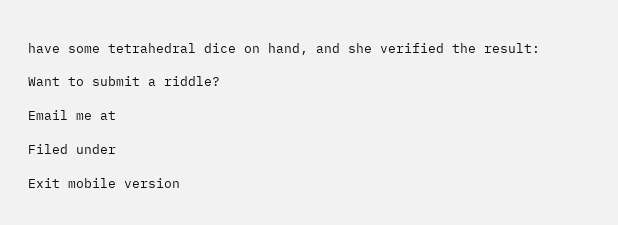have some tetrahedral dice on hand, and she verified the result:

Want to submit a riddle?

Email me at

Filed under

Exit mobile version